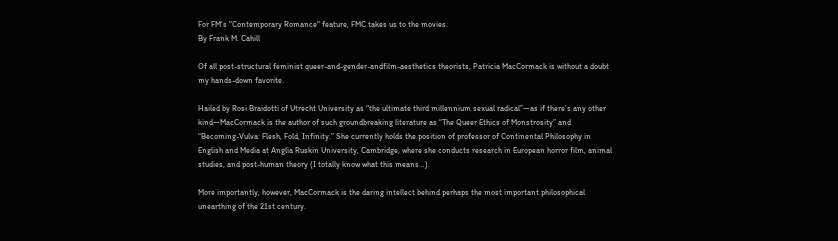For FM's "Contemporary Romance" feature, FMC takes us to the movies.
By Frank M. Cahill

Of all post-structural feminist queer-and-gender-andfilm-aesthetics theorists, Patricia MacCormack is without a doubt my hands-down favorite.

Hailed by Rosi Braidotti of Utrecht University as “the ultimate third millennium sexual radical”—as if there’s any other kind—MacCormack is the author of such groundbreaking literature as “The Queer Ethics of Monstrosity” and “Becoming-Vulva: Flesh, Fold, Infinity.” She currently holds the position of professor of Continental Philosophy in English and Media at Anglia Ruskin University, Cambridge, where she conducts research in European horror film, animal studies, and post-human theory (I totally know what this means…).

More importantly, however, MacCormack is the daring intellect behind perhaps the most important philosophical unearthing of the 21st century.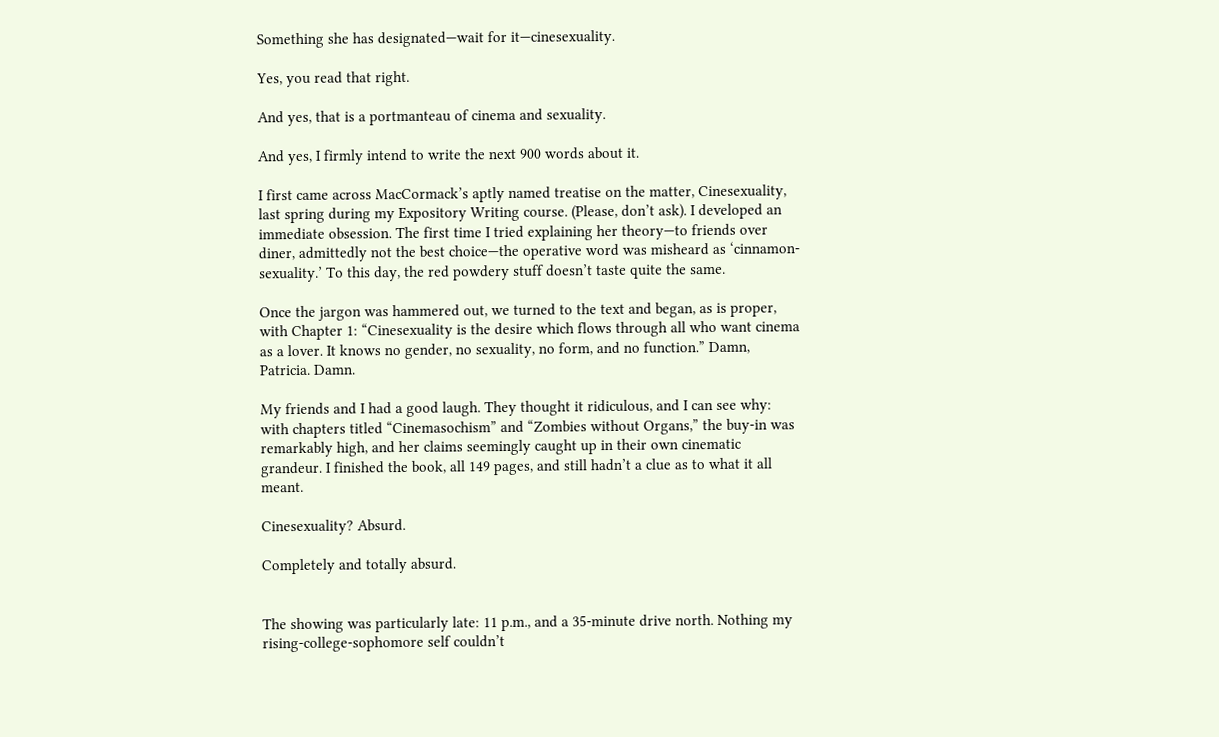Something she has designated—wait for it—cinesexuality.

Yes, you read that right.

And yes, that is a portmanteau of cinema and sexuality.

And yes, I firmly intend to write the next 900 words about it.

I first came across MacCormack’s aptly named treatise on the matter, Cinesexuality, last spring during my Expository Writing course. (Please, don’t ask). I developed an immediate obsession. The first time I tried explaining her theory—to friends over diner, admittedly not the best choice—the operative word was misheard as ‘cinnamon-sexuality.’ To this day, the red powdery stuff doesn’t taste quite the same.

Once the jargon was hammered out, we turned to the text and began, as is proper, with Chapter 1: “Cinesexuality is the desire which flows through all who want cinema as a lover. It knows no gender, no sexuality, no form, and no function.” Damn, Patricia. Damn.

My friends and I had a good laugh. They thought it ridiculous, and I can see why: with chapters titled “Cinemasochism” and “Zombies without Organs,” the buy-in was remarkably high, and her claims seemingly caught up in their own cinematic grandeur. I finished the book, all 149 pages, and still hadn’t a clue as to what it all meant.

Cinesexuality? Absurd.

Completely and totally absurd.


The showing was particularly late: 11 p.m., and a 35-minute drive north. Nothing my rising-college-sophomore self couldn’t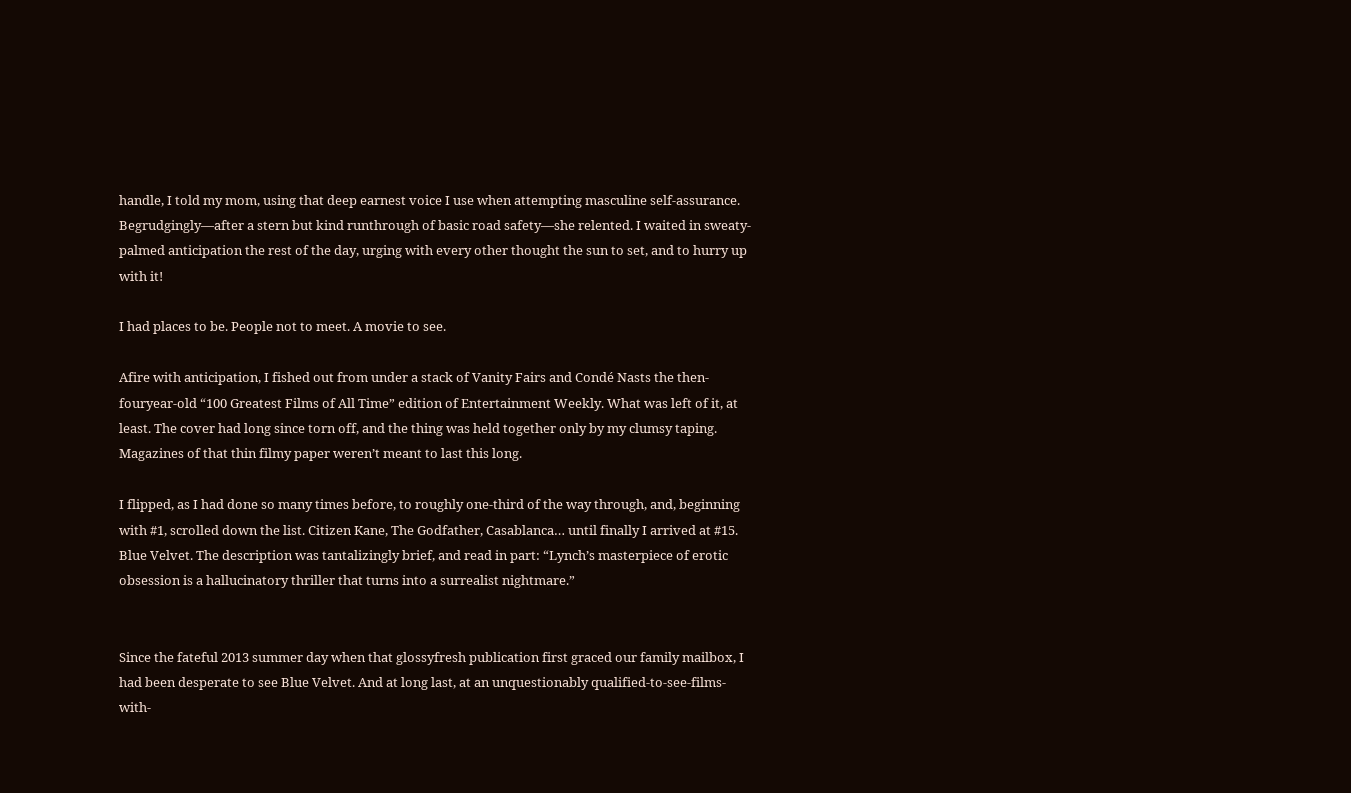handle, I told my mom, using that deep earnest voice I use when attempting masculine self-assurance. Begrudgingly—after a stern but kind runthrough of basic road safety—she relented. I waited in sweaty-palmed anticipation the rest of the day, urging with every other thought the sun to set, and to hurry up with it!

I had places to be. People not to meet. A movie to see.

Afire with anticipation, I fished out from under a stack of Vanity Fairs and Condé Nasts the then-fouryear-old “100 Greatest Films of All Time” edition of Entertainment Weekly. What was left of it, at least. The cover had long since torn off, and the thing was held together only by my clumsy taping. Magazines of that thin filmy paper weren’t meant to last this long.

I flipped, as I had done so many times before, to roughly one-third of the way through, and, beginning with #1, scrolled down the list. Citizen Kane, The Godfather, Casablanca… until finally I arrived at #15. Blue Velvet. The description was tantalizingly brief, and read in part: “Lynch’s masterpiece of erotic obsession is a hallucinatory thriller that turns into a surrealist nightmare.”


Since the fateful 2013 summer day when that glossyfresh publication first graced our family mailbox, I had been desperate to see Blue Velvet. And at long last, at an unquestionably qualified-to-see-films-with-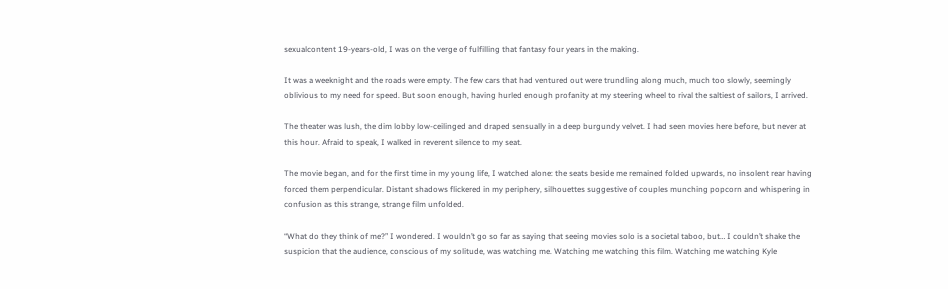sexualcontent 19-years-old, I was on the verge of fulfilling that fantasy four years in the making.

It was a weeknight and the roads were empty. The few cars that had ventured out were trundling along much, much too slowly, seemingly oblivious to my need for speed. But soon enough, having hurled enough profanity at my steering wheel to rival the saltiest of sailors, I arrived.

The theater was lush, the dim lobby low-ceilinged and draped sensually in a deep burgundy velvet. I had seen movies here before, but never at this hour. Afraid to speak, I walked in reverent silence to my seat.

The movie began, and for the first time in my young life, I watched alone: the seats beside me remained folded upwards, no insolent rear having forced them perpendicular. Distant shadows flickered in my periphery, silhouettes suggestive of couples munching popcorn and whispering in confusion as this strange, strange film unfolded.

“What do they think of me?” I wondered. I wouldn’t go so far as saying that seeing movies solo is a societal taboo, but… I couldn’t shake the suspicion that the audience, conscious of my solitude, was watching me. Watching me watching this film. Watching me watching Kyle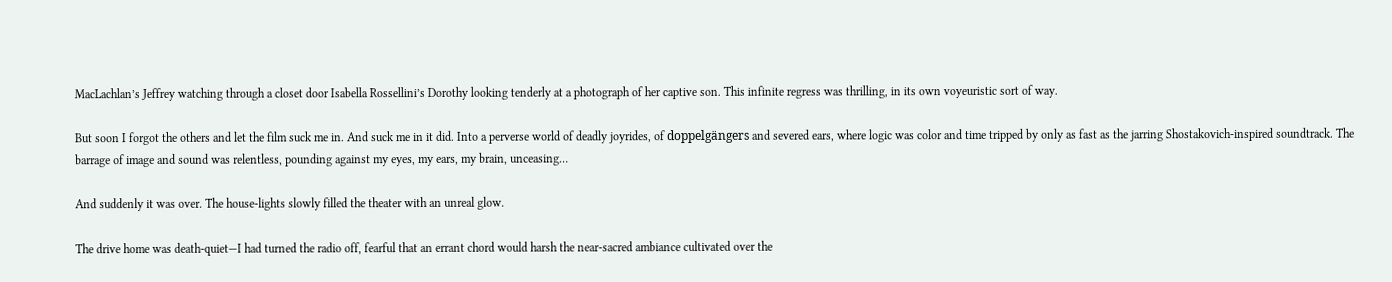MacLachlan’s Jeffrey watching through a closet door Isabella Rossellini’s Dorothy looking tenderly at a photograph of her captive son. This infinite regress was thrilling, in its own voyeuristic sort of way.

But soon I forgot the others and let the film suck me in. And suck me in it did. Into a perverse world of deadly joyrides, of doppelgängers and severed ears, where logic was color and time tripped by only as fast as the jarring Shostakovich-inspired soundtrack. The barrage of image and sound was relentless, pounding against my eyes, my ears, my brain, unceasing…

And suddenly it was over. The house-lights slowly filled the theater with an unreal glow.

The drive home was death-quiet—I had turned the radio off, fearful that an errant chord would harsh the near-sacred ambiance cultivated over the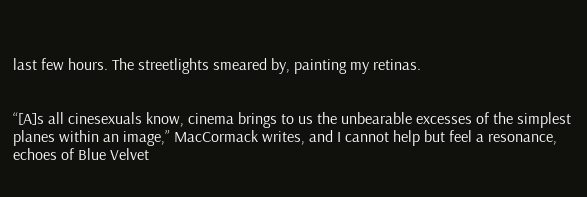last few hours. The streetlights smeared by, painting my retinas.


“[A]s all cinesexuals know, cinema brings to us the unbearable excesses of the simplest planes within an image,” MacCormack writes, and I cannot help but feel a resonance, echoes of Blue Velvet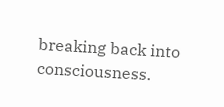breaking back into consciousness.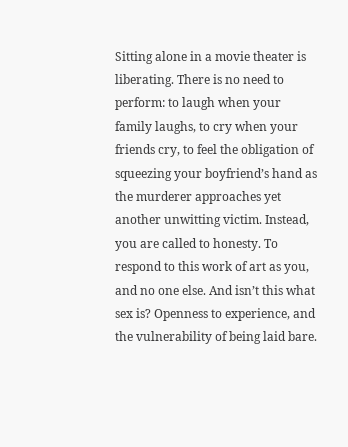Sitting alone in a movie theater is liberating. There is no need to perform: to laugh when your family laughs, to cry when your friends cry, to feel the obligation of squeezing your boyfriend’s hand as the murderer approaches yet another unwitting victim. Instead, you are called to honesty. To respond to this work of art as you, and no one else. And isn’t this what sex is? Openness to experience, and the vulnerability of being laid bare.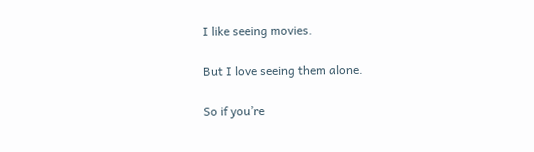I like seeing movies.

But I love seeing them alone.

So if you’re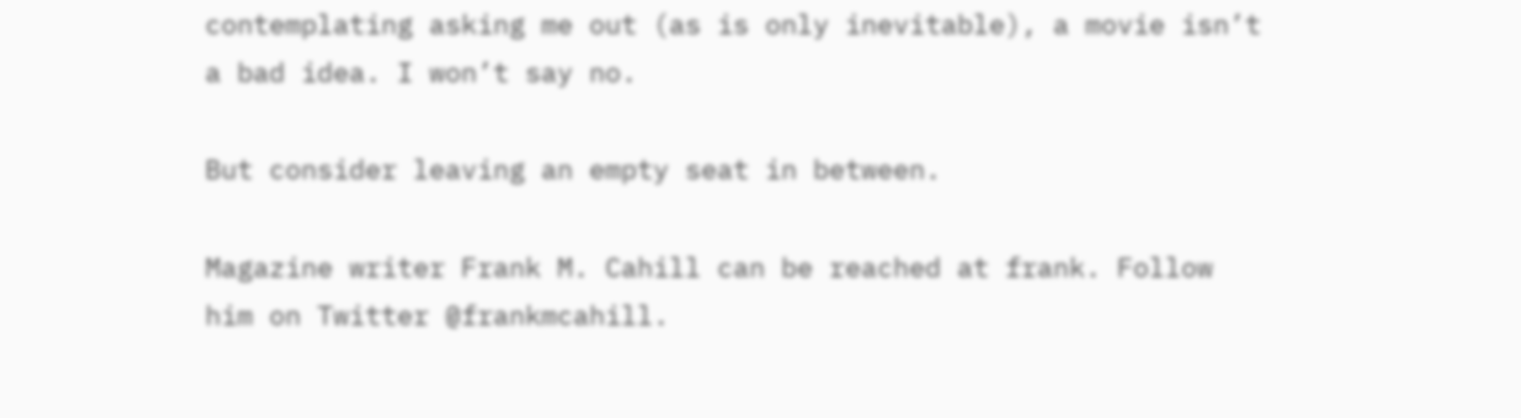contemplating asking me out (as is only inevitable), a movie isn’t a bad idea. I won’t say no.

But consider leaving an empty seat in between.

Magazine writer Frank M. Cahill can be reached at frank. Follow him on Twitter @frankmcahill.